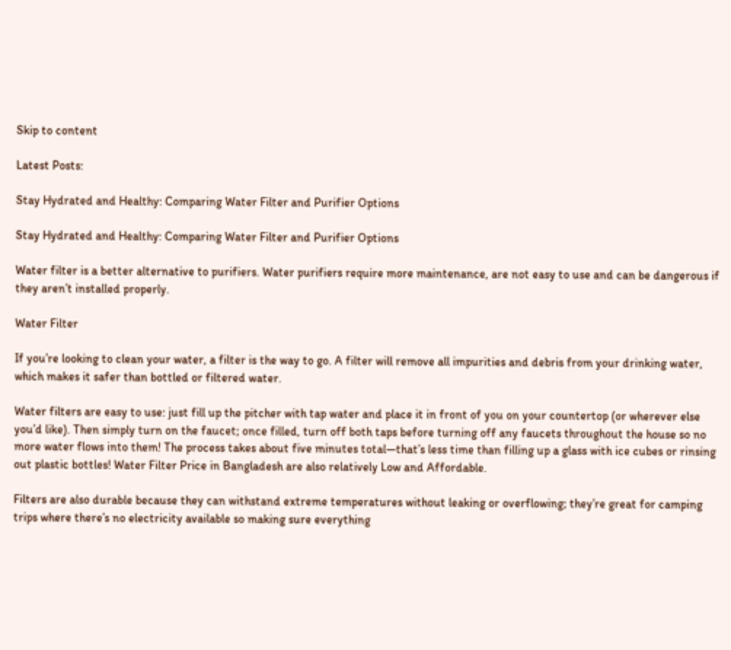Skip to content

Latest Posts:

Stay Hydrated and Healthy: Comparing Water Filter and Purifier Options

Stay Hydrated and Healthy: Comparing Water Filter and Purifier Options

Water filter is a better alternative to purifiers. Water purifiers require more maintenance, are not easy to use and can be dangerous if they aren’t installed properly.

Water Filter

If you’re looking to clean your water, a filter is the way to go. A filter will remove all impurities and debris from your drinking water, which makes it safer than bottled or filtered water.

Water filters are easy to use: just fill up the pitcher with tap water and place it in front of you on your countertop (or wherever else you’d like). Then simply turn on the faucet; once filled, turn off both taps before turning off any faucets throughout the house so no more water flows into them! The process takes about five minutes total—that’s less time than filling up a glass with ice cubes or rinsing out plastic bottles! Water Filter Price in Bangladesh are also relatively Low and Affordable.

Filters are also durable because they can withstand extreme temperatures without leaking or overflowing; they’re great for camping trips where there’s no electricity available so making sure everything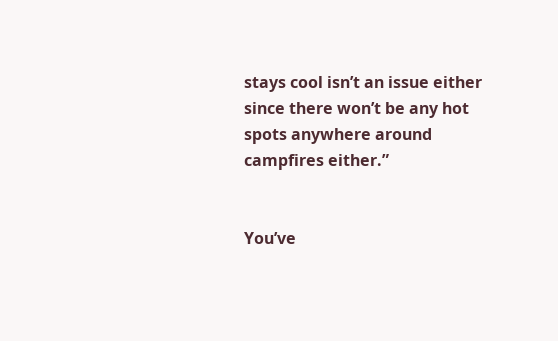stays cool isn’t an issue either since there won’t be any hot spots anywhere around campfires either.”


You’ve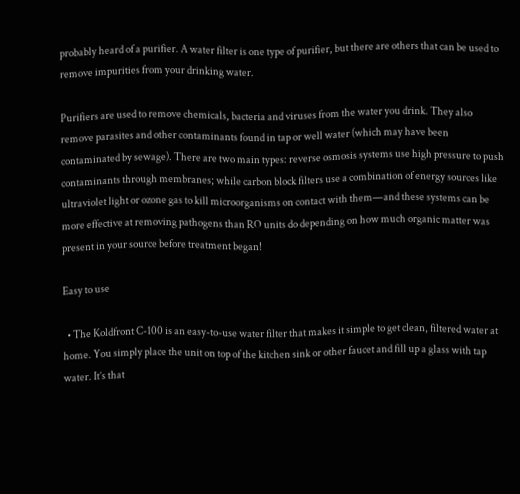probably heard of a purifier. A water filter is one type of purifier, but there are others that can be used to remove impurities from your drinking water.

Purifiers are used to remove chemicals, bacteria and viruses from the water you drink. They also remove parasites and other contaminants found in tap or well water (which may have been contaminated by sewage). There are two main types: reverse osmosis systems use high pressure to push contaminants through membranes; while carbon block filters use a combination of energy sources like ultraviolet light or ozone gas to kill microorganisms on contact with them—and these systems can be more effective at removing pathogens than RO units do depending on how much organic matter was present in your source before treatment began!

Easy to use

  • The Koldfront C-100 is an easy-to-use water filter that makes it simple to get clean, filtered water at home. You simply place the unit on top of the kitchen sink or other faucet and fill up a glass with tap water. It’s that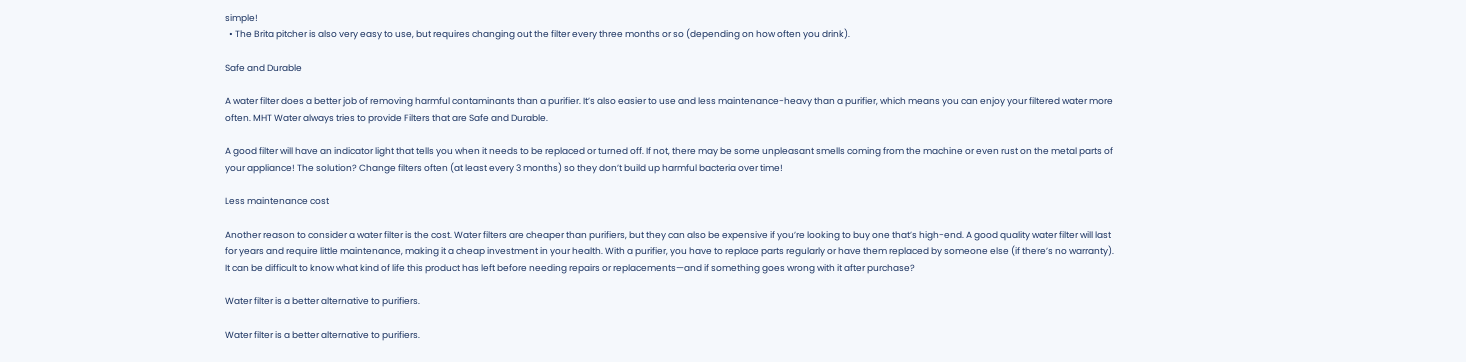simple!
  • The Brita pitcher is also very easy to use, but requires changing out the filter every three months or so (depending on how often you drink).

Safe and Durable

A water filter does a better job of removing harmful contaminants than a purifier. It’s also easier to use and less maintenance-heavy than a purifier, which means you can enjoy your filtered water more often. MHT Water always tries to provide Filters that are Safe and Durable.

A good filter will have an indicator light that tells you when it needs to be replaced or turned off. If not, there may be some unpleasant smells coming from the machine or even rust on the metal parts of your appliance! The solution? Change filters often (at least every 3 months) so they don’t build up harmful bacteria over time!

Less maintenance cost

Another reason to consider a water filter is the cost. Water filters are cheaper than purifiers, but they can also be expensive if you’re looking to buy one that’s high-end. A good quality water filter will last for years and require little maintenance, making it a cheap investment in your health. With a purifier, you have to replace parts regularly or have them replaced by someone else (if there’s no warranty). It can be difficult to know what kind of life this product has left before needing repairs or replacements—and if something goes wrong with it after purchase?

Water filter is a better alternative to purifiers.

Water filter is a better alternative to purifiers.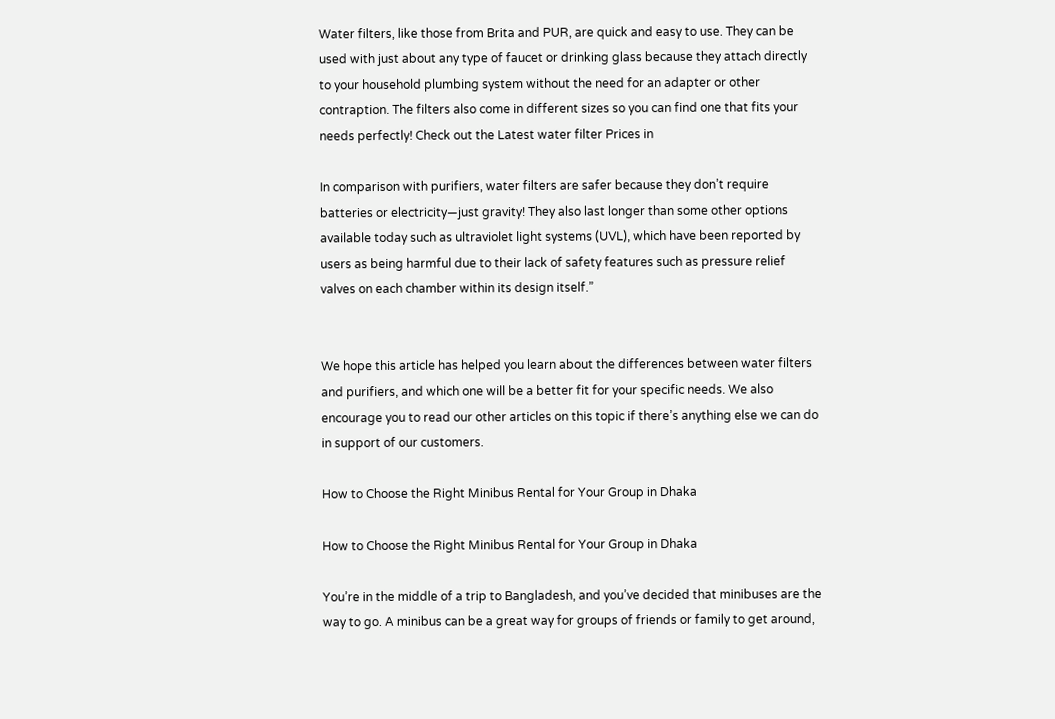Water filters, like those from Brita and PUR, are quick and easy to use. They can be used with just about any type of faucet or drinking glass because they attach directly to your household plumbing system without the need for an adapter or other contraption. The filters also come in different sizes so you can find one that fits your needs perfectly! Check out the Latest water filter Prices in

In comparison with purifiers, water filters are safer because they don’t require batteries or electricity—just gravity! They also last longer than some other options available today such as ultraviolet light systems (UVL), which have been reported by users as being harmful due to their lack of safety features such as pressure relief valves on each chamber within its design itself.”


We hope this article has helped you learn about the differences between water filters and purifiers, and which one will be a better fit for your specific needs. We also encourage you to read our other articles on this topic if there’s anything else we can do in support of our customers.

How to Choose the Right Minibus Rental for Your Group in Dhaka

How to Choose the Right Minibus Rental for Your Group in Dhaka

You’re in the middle of a trip to Bangladesh, and you’ve decided that minibuses are the way to go. A minibus can be a great way for groups of friends or family to get around,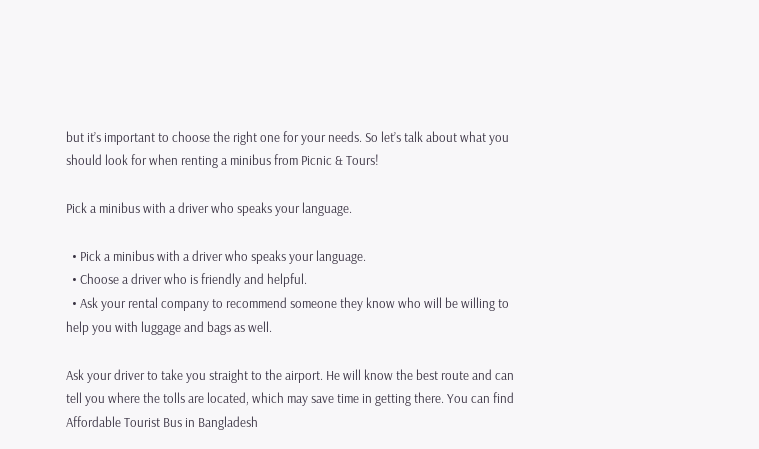but it’s important to choose the right one for your needs. So let’s talk about what you should look for when renting a minibus from Picnic & Tours!

Pick a minibus with a driver who speaks your language.

  • Pick a minibus with a driver who speaks your language.
  • Choose a driver who is friendly and helpful.
  • Ask your rental company to recommend someone they know who will be willing to help you with luggage and bags as well.

Ask your driver to take you straight to the airport. He will know the best route and can tell you where the tolls are located, which may save time in getting there. You can find Affordable Tourist Bus in Bangladesh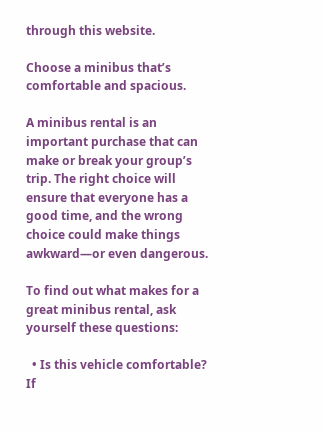through this website.

Choose a minibus that’s comfortable and spacious.

A minibus rental is an important purchase that can make or break your group’s trip. The right choice will ensure that everyone has a good time, and the wrong choice could make things awkward—or even dangerous.

To find out what makes for a great minibus rental, ask yourself these questions:

  • Is this vehicle comfortable? If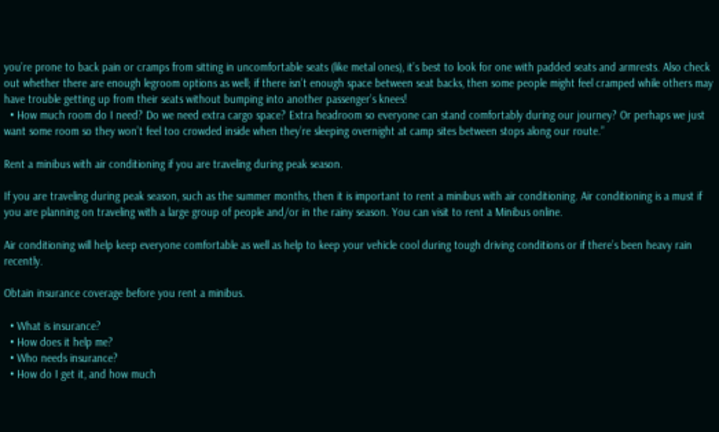you’re prone to back pain or cramps from sitting in uncomfortable seats (like metal ones), it’s best to look for one with padded seats and armrests. Also check out whether there are enough legroom options as well; if there isn’t enough space between seat backs, then some people might feel cramped while others may have trouble getting up from their seats without bumping into another passenger’s knees!
  • How much room do I need? Do we need extra cargo space? Extra headroom so everyone can stand comfortably during our journey? Or perhaps we just want some room so they won’t feel too crowded inside when they’re sleeping overnight at camp sites between stops along our route.”

Rent a minibus with air conditioning if you are traveling during peak season.

If you are traveling during peak season, such as the summer months, then it is important to rent a minibus with air conditioning. Air conditioning is a must if you are planning on traveling with a large group of people and/or in the rainy season. You can visit to rent a Minibus online.

Air conditioning will help keep everyone comfortable as well as help to keep your vehicle cool during tough driving conditions or if there’s been heavy rain recently.

Obtain insurance coverage before you rent a minibus.

  • What is insurance?
  • How does it help me?
  • Who needs insurance?
  • How do I get it, and how much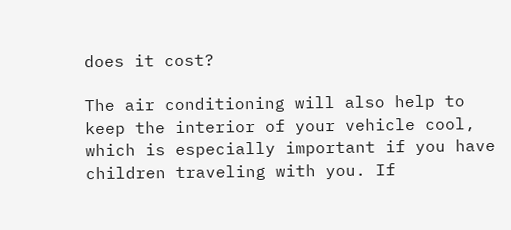does it cost?

The air conditioning will also help to keep the interior of your vehicle cool, which is especially important if you have children traveling with you. If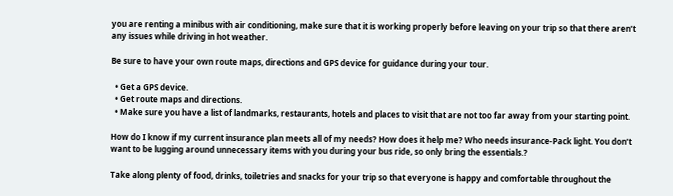you are renting a minibus with air conditioning, make sure that it is working properly before leaving on your trip so that there aren’t any issues while driving in hot weather.

Be sure to have your own route maps, directions and GPS device for guidance during your tour.

  • Get a GPS device.
  • Get route maps and directions.
  • Make sure you have a list of landmarks, restaurants, hotels and places to visit that are not too far away from your starting point.

How do I know if my current insurance plan meets all of my needs? How does it help me? Who needs insurance-Pack light. You don’t want to be lugging around unnecessary items with you during your bus ride, so only bring the essentials.?

Take along plenty of food, drinks, toiletries and snacks for your trip so that everyone is happy and comfortable throughout the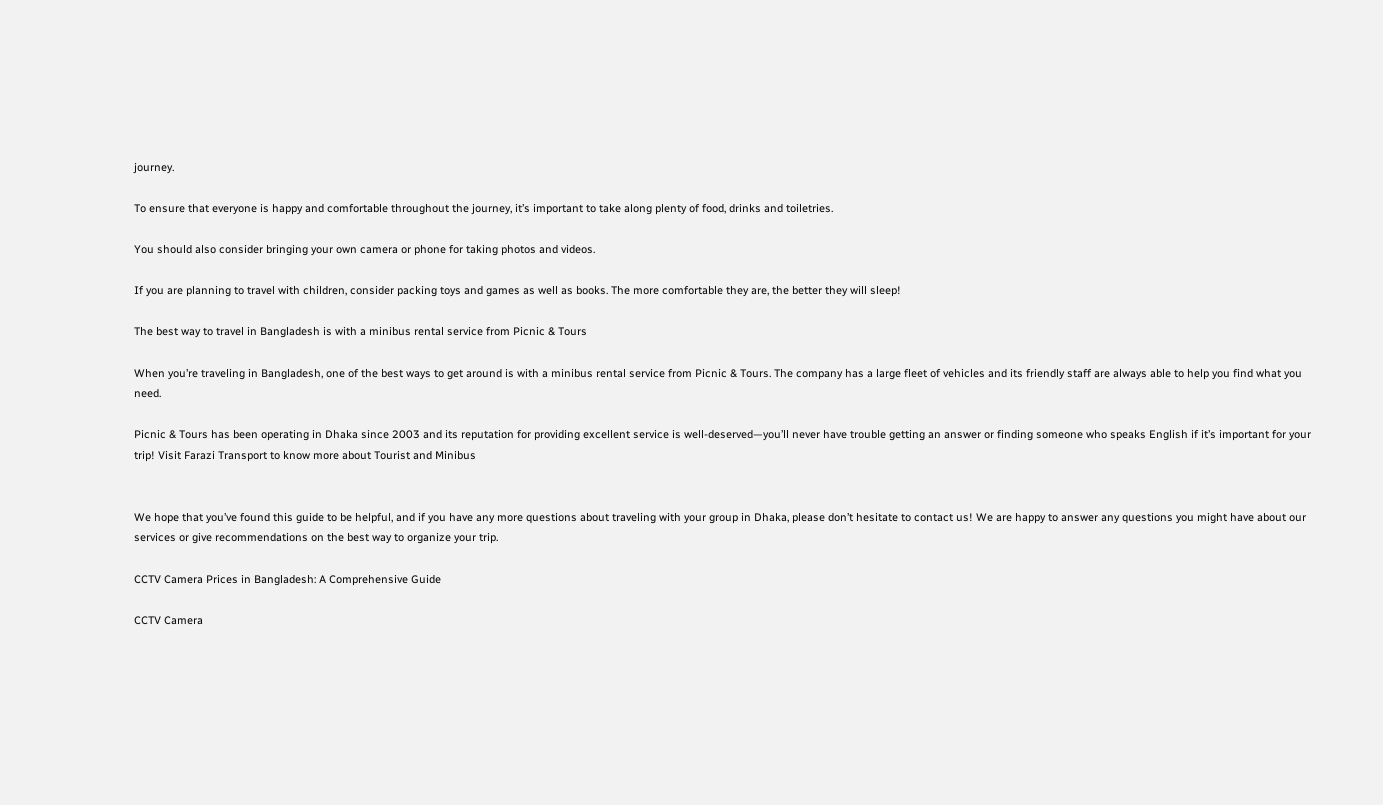journey.

To ensure that everyone is happy and comfortable throughout the journey, it’s important to take along plenty of food, drinks and toiletries.

You should also consider bringing your own camera or phone for taking photos and videos.

If you are planning to travel with children, consider packing toys and games as well as books. The more comfortable they are, the better they will sleep!

The best way to travel in Bangladesh is with a minibus rental service from Picnic & Tours

When you’re traveling in Bangladesh, one of the best ways to get around is with a minibus rental service from Picnic & Tours. The company has a large fleet of vehicles and its friendly staff are always able to help you find what you need.

Picnic & Tours has been operating in Dhaka since 2003 and its reputation for providing excellent service is well-deserved—you’ll never have trouble getting an answer or finding someone who speaks English if it’s important for your trip! Visit Farazi Transport to know more about Tourist and Minibus


We hope that you’ve found this guide to be helpful, and if you have any more questions about traveling with your group in Dhaka, please don’t hesitate to contact us! We are happy to answer any questions you might have about our services or give recommendations on the best way to organize your trip.

CCTV Camera Prices in Bangladesh: A Comprehensive Guide

CCTV Camera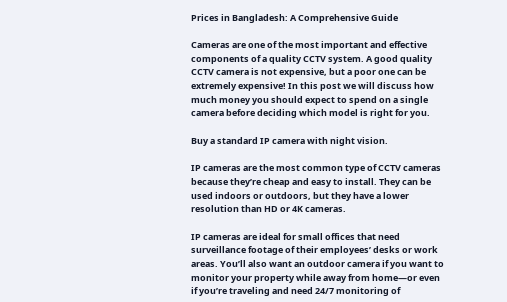Prices in Bangladesh: A Comprehensive Guide

Cameras are one of the most important and effective components of a quality CCTV system. A good quality CCTV camera is not expensive, but a poor one can be extremely expensive! In this post we will discuss how much money you should expect to spend on a single camera before deciding which model is right for you.

Buy a standard IP camera with night vision.

IP cameras are the most common type of CCTV cameras because they’re cheap and easy to install. They can be used indoors or outdoors, but they have a lower resolution than HD or 4K cameras.

IP cameras are ideal for small offices that need surveillance footage of their employees’ desks or work areas. You’ll also want an outdoor camera if you want to monitor your property while away from home—or even if you’re traveling and need 24/7 monitoring of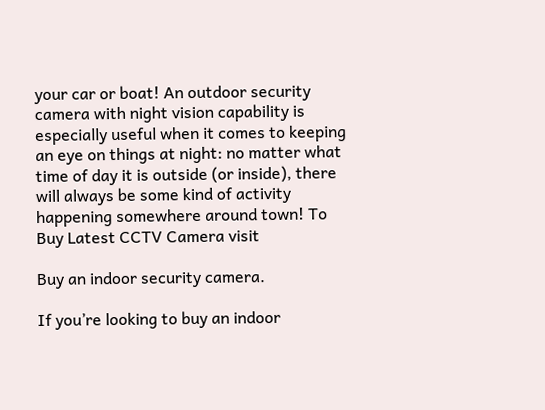your car or boat! An outdoor security camera with night vision capability is especially useful when it comes to keeping an eye on things at night: no matter what time of day it is outside (or inside), there will always be some kind of activity happening somewhere around town! To Buy Latest CCTV Camera visit

Buy an indoor security camera.

If you’re looking to buy an indoor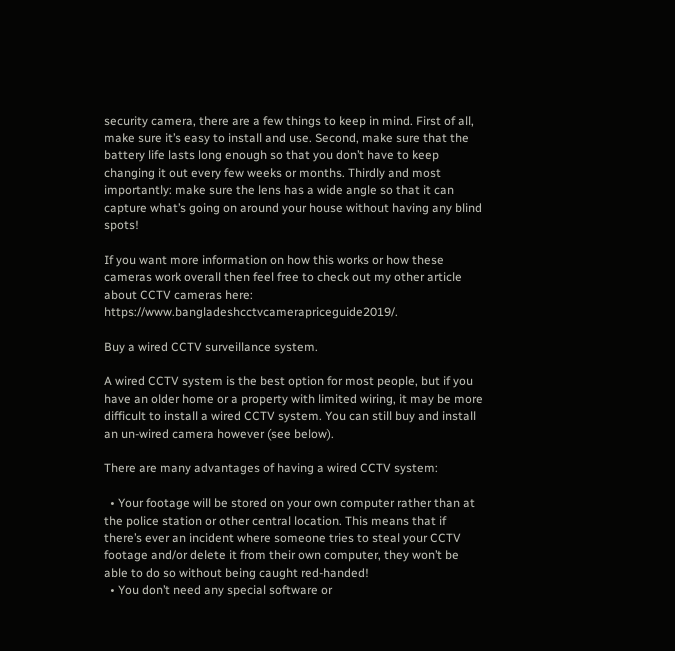security camera, there are a few things to keep in mind. First of all, make sure it’s easy to install and use. Second, make sure that the battery life lasts long enough so that you don’t have to keep changing it out every few weeks or months. Thirdly and most importantly: make sure the lens has a wide angle so that it can capture what’s going on around your house without having any blind spots!

If you want more information on how this works or how these cameras work overall then feel free to check out my other article about CCTV cameras here: https://www.bangladeshcctvcamerapriceguide2019/.

Buy a wired CCTV surveillance system.

A wired CCTV system is the best option for most people, but if you have an older home or a property with limited wiring, it may be more difficult to install a wired CCTV system. You can still buy and install an un-wired camera however (see below).

There are many advantages of having a wired CCTV system:

  • Your footage will be stored on your own computer rather than at the police station or other central location. This means that if there’s ever an incident where someone tries to steal your CCTV footage and/or delete it from their own computer, they won’t be able to do so without being caught red-handed!
  • You don’t need any special software or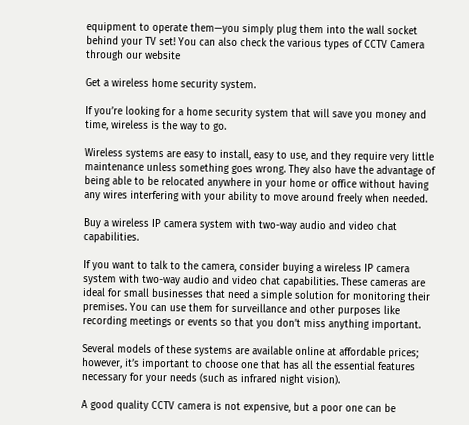equipment to operate them—you simply plug them into the wall socket behind your TV set! You can also check the various types of CCTV Camera through our website

Get a wireless home security system.

If you’re looking for a home security system that will save you money and time, wireless is the way to go.

Wireless systems are easy to install, easy to use, and they require very little maintenance unless something goes wrong. They also have the advantage of being able to be relocated anywhere in your home or office without having any wires interfering with your ability to move around freely when needed.

Buy a wireless IP camera system with two-way audio and video chat capabilities.

If you want to talk to the camera, consider buying a wireless IP camera system with two-way audio and video chat capabilities. These cameras are ideal for small businesses that need a simple solution for monitoring their premises. You can use them for surveillance and other purposes like recording meetings or events so that you don’t miss anything important.

Several models of these systems are available online at affordable prices; however, it’s important to choose one that has all the essential features necessary for your needs (such as infrared night vision).

A good quality CCTV camera is not expensive, but a poor one can be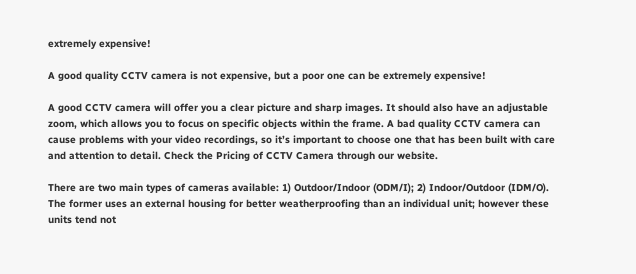extremely expensive!

A good quality CCTV camera is not expensive, but a poor one can be extremely expensive!

A good CCTV camera will offer you a clear picture and sharp images. It should also have an adjustable zoom, which allows you to focus on specific objects within the frame. A bad quality CCTV camera can cause problems with your video recordings, so it’s important to choose one that has been built with care and attention to detail. Check the Pricing of CCTV Camera through our website.

There are two main types of cameras available: 1) Outdoor/Indoor (ODM/I); 2) Indoor/Outdoor (IDM/O). The former uses an external housing for better weatherproofing than an individual unit; however these units tend not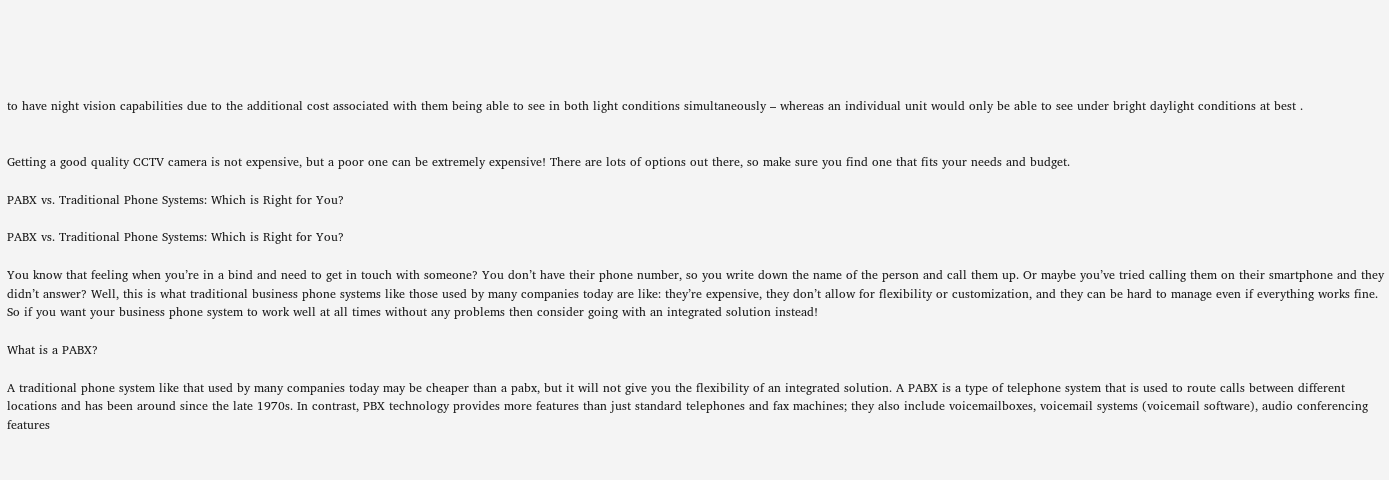to have night vision capabilities due to the additional cost associated with them being able to see in both light conditions simultaneously – whereas an individual unit would only be able to see under bright daylight conditions at best .


Getting a good quality CCTV camera is not expensive, but a poor one can be extremely expensive! There are lots of options out there, so make sure you find one that fits your needs and budget.

PABX vs. Traditional Phone Systems: Which is Right for You?

PABX vs. Traditional Phone Systems: Which is Right for You?

You know that feeling when you’re in a bind and need to get in touch with someone? You don’t have their phone number, so you write down the name of the person and call them up. Or maybe you’ve tried calling them on their smartphone and they didn’t answer? Well, this is what traditional business phone systems like those used by many companies today are like: they’re expensive, they don’t allow for flexibility or customization, and they can be hard to manage even if everything works fine. So if you want your business phone system to work well at all times without any problems then consider going with an integrated solution instead!

What is a PABX?

A traditional phone system like that used by many companies today may be cheaper than a pabx, but it will not give you the flexibility of an integrated solution. A PABX is a type of telephone system that is used to route calls between different locations and has been around since the late 1970s. In contrast, PBX technology provides more features than just standard telephones and fax machines; they also include voicemailboxes, voicemail systems (voicemail software), audio conferencing features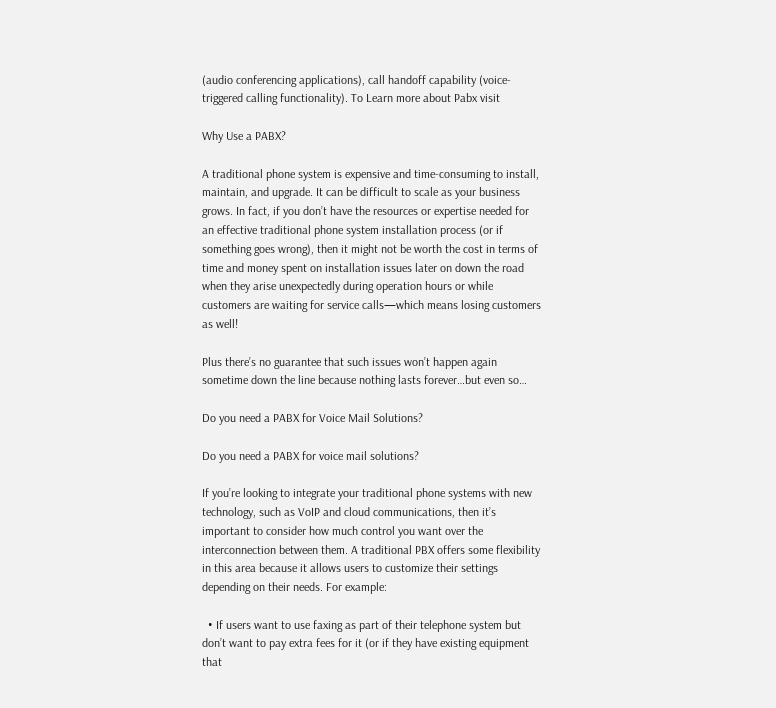(audio conferencing applications), call handoff capability (voice-triggered calling functionality). To Learn more about Pabx visit

Why Use a PABX?

A traditional phone system is expensive and time-consuming to install, maintain, and upgrade. It can be difficult to scale as your business grows. In fact, if you don’t have the resources or expertise needed for an effective traditional phone system installation process (or if something goes wrong), then it might not be worth the cost in terms of time and money spent on installation issues later on down the road when they arise unexpectedly during operation hours or while customers are waiting for service calls—which means losing customers as well!

Plus there’s no guarantee that such issues won’t happen again sometime down the line because nothing lasts forever…but even so…

Do you need a PABX for Voice Mail Solutions?

Do you need a PABX for voice mail solutions?

If you’re looking to integrate your traditional phone systems with new technology, such as VoIP and cloud communications, then it’s important to consider how much control you want over the interconnection between them. A traditional PBX offers some flexibility in this area because it allows users to customize their settings depending on their needs. For example:

  • If users want to use faxing as part of their telephone system but don’t want to pay extra fees for it (or if they have existing equipment that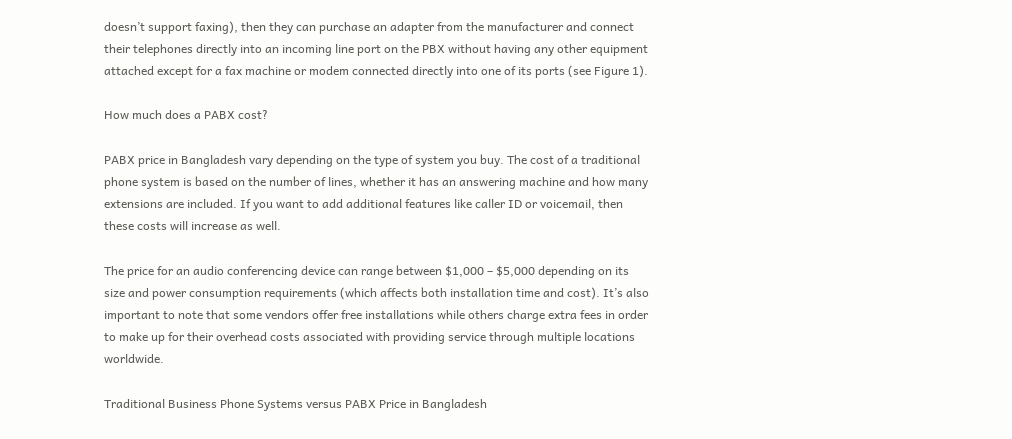doesn’t support faxing), then they can purchase an adapter from the manufacturer and connect their telephones directly into an incoming line port on the PBX without having any other equipment attached except for a fax machine or modem connected directly into one of its ports (see Figure 1).

How much does a PABX cost?

PABX price in Bangladesh vary depending on the type of system you buy. The cost of a traditional phone system is based on the number of lines, whether it has an answering machine and how many extensions are included. If you want to add additional features like caller ID or voicemail, then these costs will increase as well.

The price for an audio conferencing device can range between $1,000 – $5,000 depending on its size and power consumption requirements (which affects both installation time and cost). It’s also important to note that some vendors offer free installations while others charge extra fees in order to make up for their overhead costs associated with providing service through multiple locations worldwide.

Traditional Business Phone Systems versus PABX Price in Bangladesh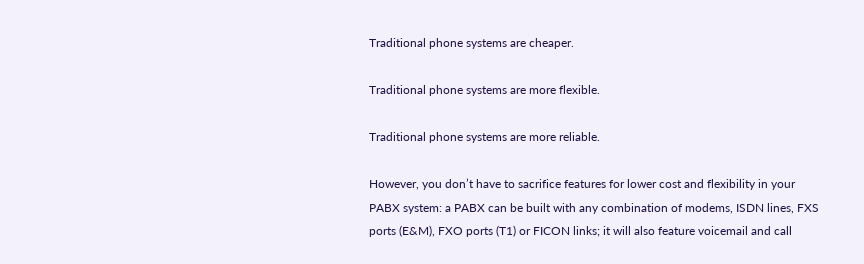Traditional phone systems are cheaper.

Traditional phone systems are more flexible.

Traditional phone systems are more reliable.

However, you don’t have to sacrifice features for lower cost and flexibility in your PABX system: a PABX can be built with any combination of modems, ISDN lines, FXS ports (E&M), FXO ports (T1) or FICON links; it will also feature voicemail and call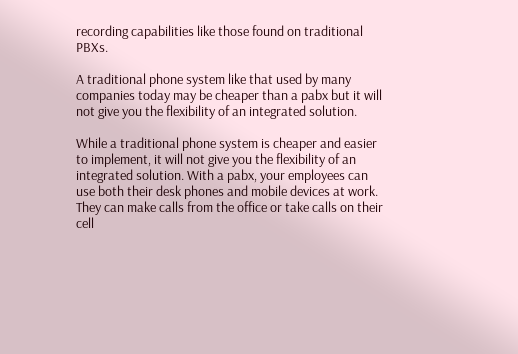recording capabilities like those found on traditional PBXs.

A traditional phone system like that used by many companies today may be cheaper than a pabx but it will not give you the flexibility of an integrated solution.

While a traditional phone system is cheaper and easier to implement, it will not give you the flexibility of an integrated solution. With a pabx, your employees can use both their desk phones and mobile devices at work. They can make calls from the office or take calls on their cell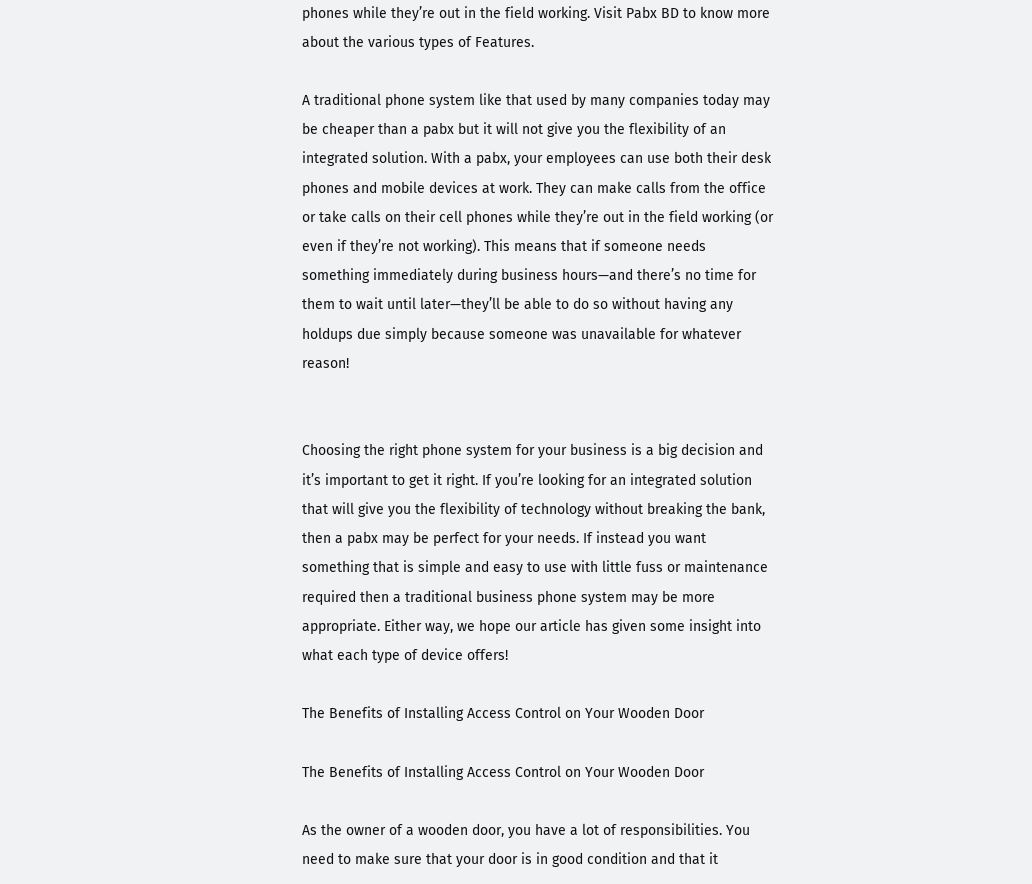phones while they’re out in the field working. Visit Pabx BD to know more about the various types of Features.

A traditional phone system like that used by many companies today may be cheaper than a pabx but it will not give you the flexibility of an integrated solution. With a pabx, your employees can use both their desk phones and mobile devices at work. They can make calls from the office or take calls on their cell phones while they’re out in the field working (or even if they’re not working). This means that if someone needs something immediately during business hours—and there’s no time for them to wait until later—they’ll be able to do so without having any holdups due simply because someone was unavailable for whatever reason!


Choosing the right phone system for your business is a big decision and it’s important to get it right. If you’re looking for an integrated solution that will give you the flexibility of technology without breaking the bank, then a pabx may be perfect for your needs. If instead you want something that is simple and easy to use with little fuss or maintenance required then a traditional business phone system may be more appropriate. Either way, we hope our article has given some insight into what each type of device offers!

The Benefits of Installing Access Control on Your Wooden Door

The Benefits of Installing Access Control on Your Wooden Door

As the owner of a wooden door, you have a lot of responsibilities. You need to make sure that your door is in good condition and that it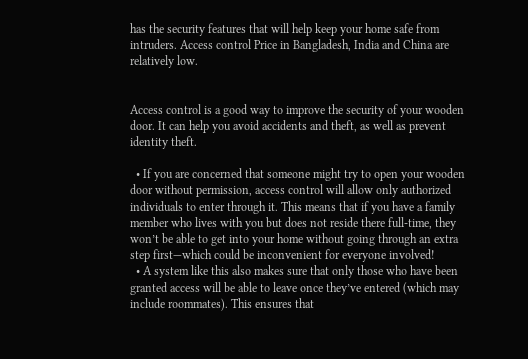has the security features that will help keep your home safe from intruders. Access control Price in Bangladesh, India and China are relatively low.


Access control is a good way to improve the security of your wooden door. It can help you avoid accidents and theft, as well as prevent identity theft.

  • If you are concerned that someone might try to open your wooden door without permission, access control will allow only authorized individuals to enter through it. This means that if you have a family member who lives with you but does not reside there full-time, they won’t be able to get into your home without going through an extra step first—which could be inconvenient for everyone involved!
  • A system like this also makes sure that only those who have been granted access will be able to leave once they’ve entered (which may include roommates). This ensures that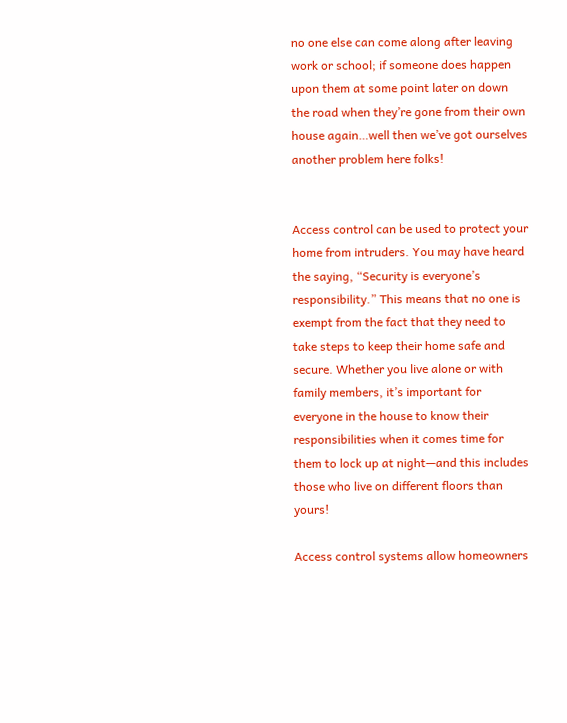no one else can come along after leaving work or school; if someone does happen upon them at some point later on down the road when they’re gone from their own house again…well then we’ve got ourselves another problem here folks!


Access control can be used to protect your home from intruders. You may have heard the saying, “Security is everyone’s responsibility.” This means that no one is exempt from the fact that they need to take steps to keep their home safe and secure. Whether you live alone or with family members, it’s important for everyone in the house to know their responsibilities when it comes time for them to lock up at night—and this includes those who live on different floors than yours!

Access control systems allow homeowners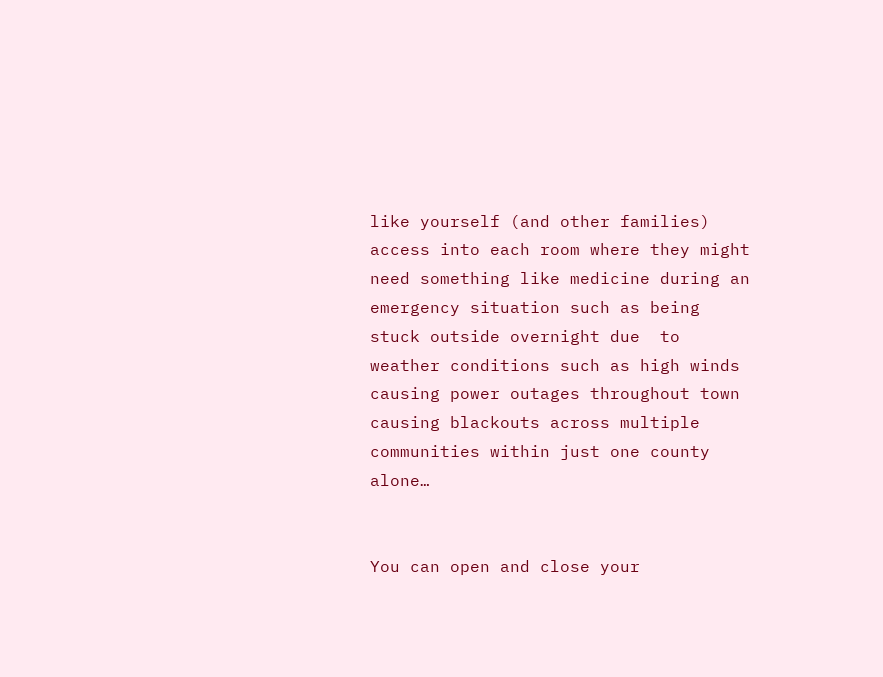like yourself (and other families) access into each room where they might need something like medicine during an emergency situation such as being stuck outside overnight due  to weather conditions such as high winds causing power outages throughout town causing blackouts across multiple communities within just one county alone…


You can open and close your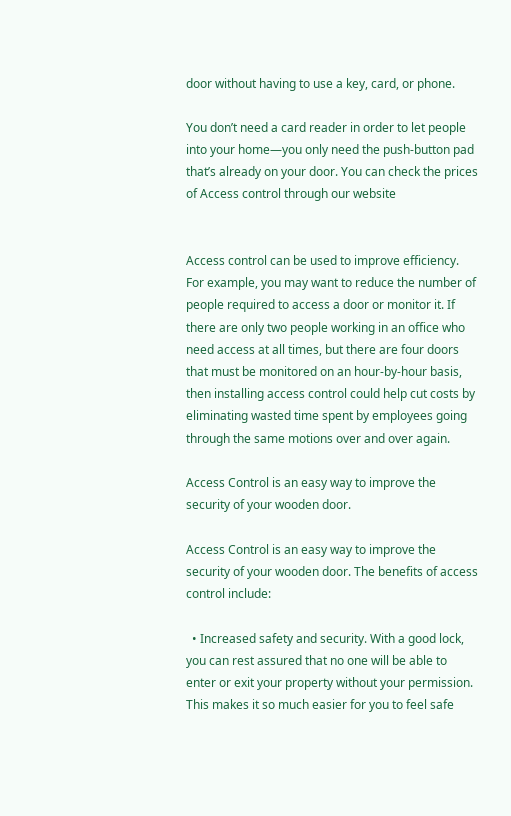door without having to use a key, card, or phone.

You don’t need a card reader in order to let people into your home—you only need the push-button pad that’s already on your door. You can check the prices of Access control through our website


Access control can be used to improve efficiency. For example, you may want to reduce the number of people required to access a door or monitor it. If there are only two people working in an office who need access at all times, but there are four doors that must be monitored on an hour-by-hour basis, then installing access control could help cut costs by eliminating wasted time spent by employees going through the same motions over and over again.

Access Control is an easy way to improve the security of your wooden door.

Access Control is an easy way to improve the security of your wooden door. The benefits of access control include:

  • Increased safety and security. With a good lock, you can rest assured that no one will be able to enter or exit your property without your permission. This makes it so much easier for you to feel safe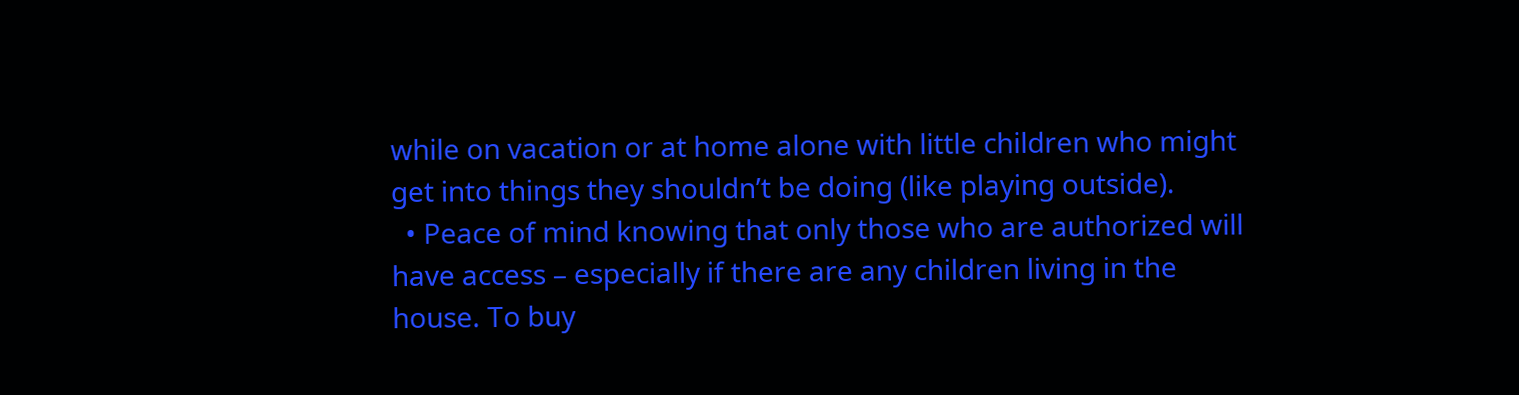while on vacation or at home alone with little children who might get into things they shouldn’t be doing (like playing outside).
  • Peace of mind knowing that only those who are authorized will have access – especially if there are any children living in the house. To buy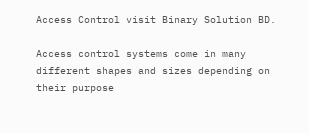Access Control visit Binary Solution BD.

Access control systems come in many different shapes and sizes depending on their purpose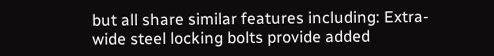but all share similar features including: Extra-wide steel locking bolts provide added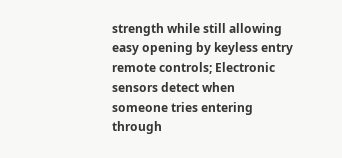strength while still allowing easy opening by keyless entry remote controls; Electronic sensors detect when someone tries entering through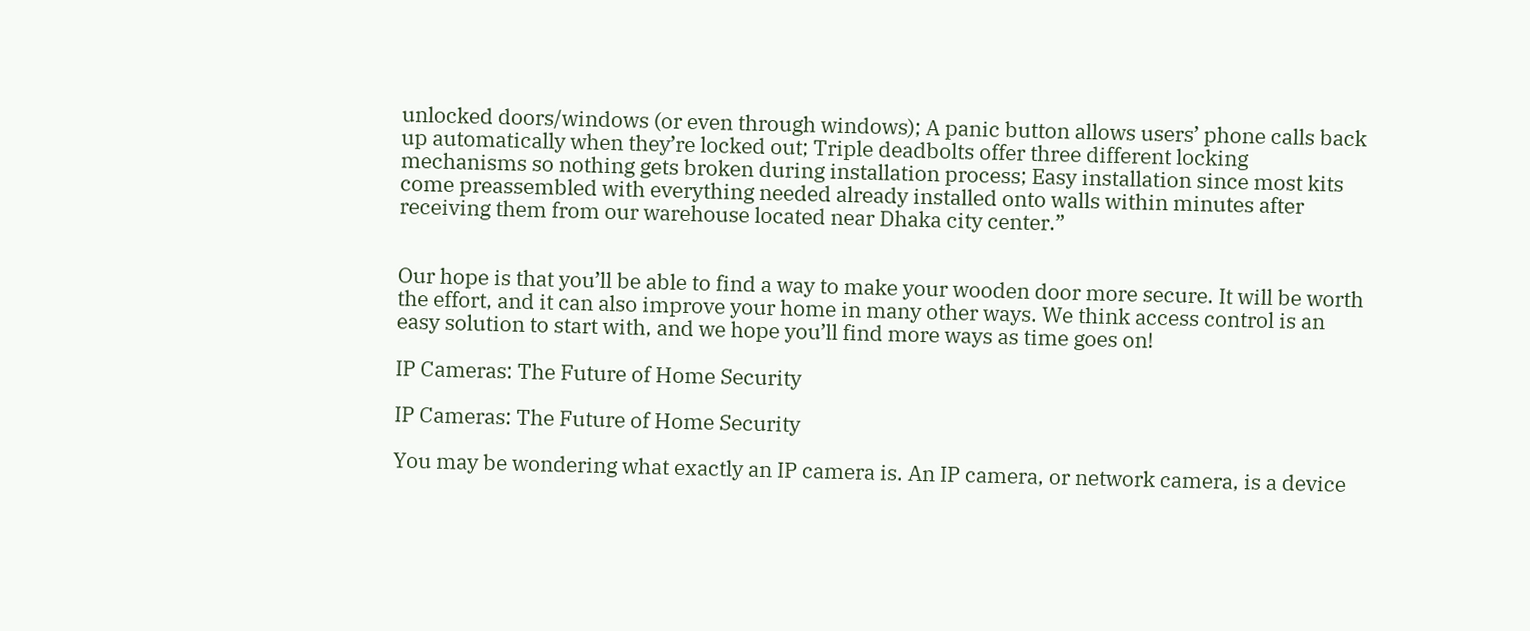unlocked doors/windows (or even through windows); A panic button allows users’ phone calls back up automatically when they’re locked out; Triple deadbolts offer three different locking mechanisms so nothing gets broken during installation process; Easy installation since most kits come preassembled with everything needed already installed onto walls within minutes after receiving them from our warehouse located near Dhaka city center.”


Our hope is that you’ll be able to find a way to make your wooden door more secure. It will be worth the effort, and it can also improve your home in many other ways. We think access control is an easy solution to start with, and we hope you’ll find more ways as time goes on!

IP Cameras: The Future of Home Security

IP Cameras: The Future of Home Security

You may be wondering what exactly an IP camera is. An IP camera, or network camera, is a device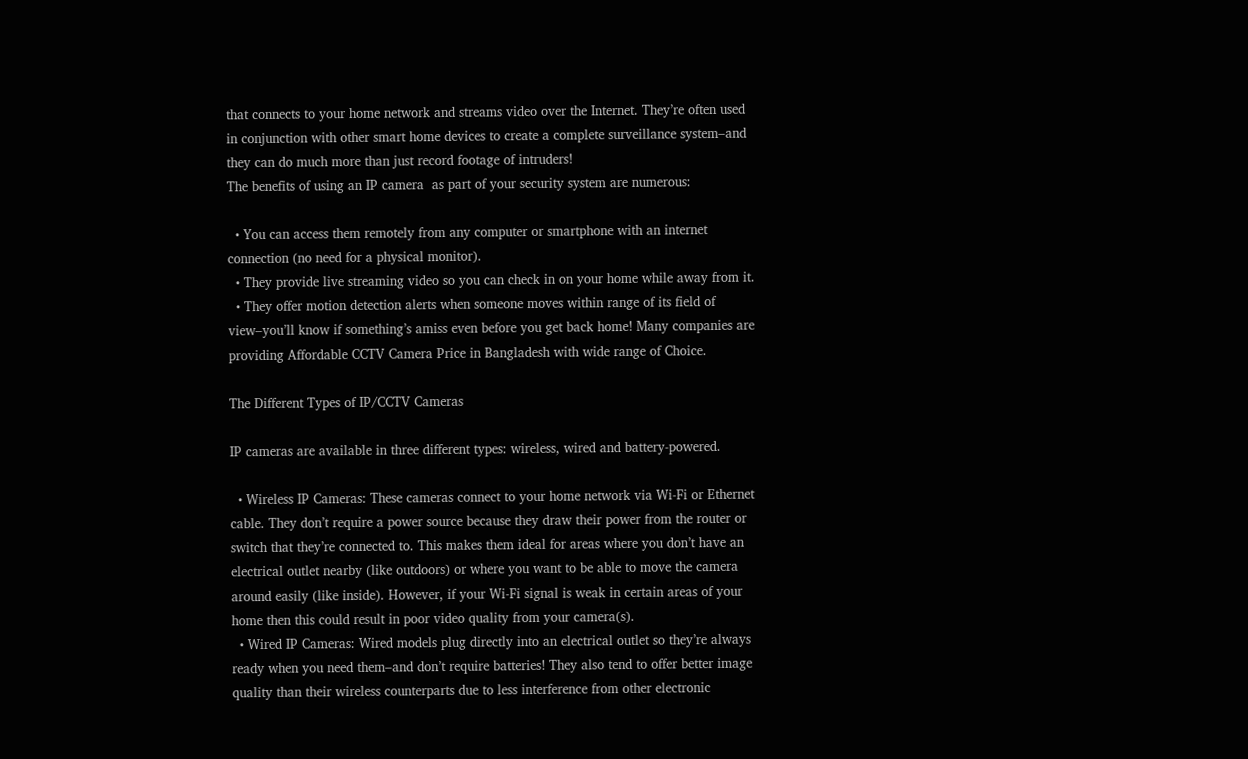that connects to your home network and streams video over the Internet. They’re often used in conjunction with other smart home devices to create a complete surveillance system–and they can do much more than just record footage of intruders!
The benefits of using an IP camera  as part of your security system are numerous:

  • You can access them remotely from any computer or smartphone with an internet connection (no need for a physical monitor).
  • They provide live streaming video so you can check in on your home while away from it.
  • They offer motion detection alerts when someone moves within range of its field of view–you’ll know if something’s amiss even before you get back home! Many companies are providing Affordable CCTV Camera Price in Bangladesh with wide range of Choice.

The Different Types of IP/CCTV Cameras

IP cameras are available in three different types: wireless, wired and battery-powered.

  • Wireless IP Cameras: These cameras connect to your home network via Wi-Fi or Ethernet cable. They don’t require a power source because they draw their power from the router or switch that they’re connected to. This makes them ideal for areas where you don’t have an electrical outlet nearby (like outdoors) or where you want to be able to move the camera around easily (like inside). However, if your Wi-Fi signal is weak in certain areas of your home then this could result in poor video quality from your camera(s).
  • Wired IP Cameras: Wired models plug directly into an electrical outlet so they’re always ready when you need them–and don’t require batteries! They also tend to offer better image quality than their wireless counterparts due to less interference from other electronic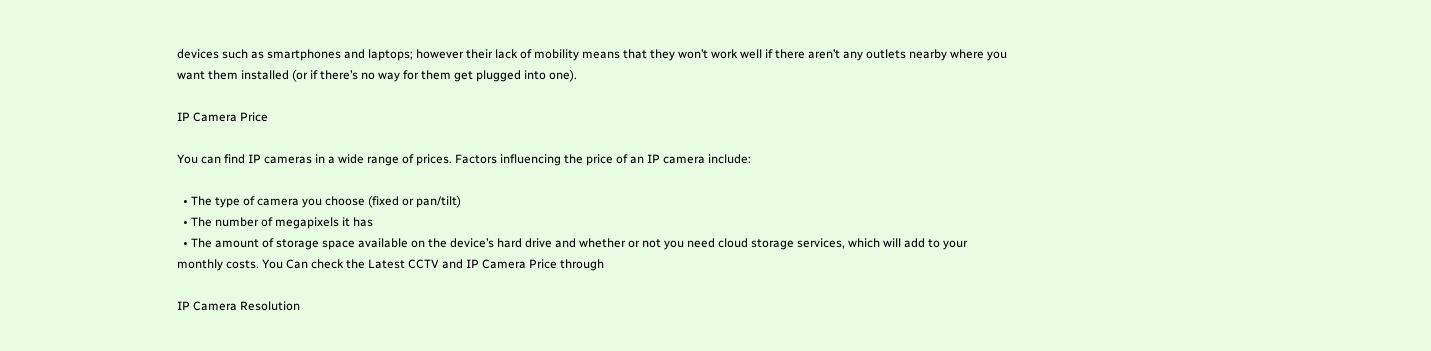devices such as smartphones and laptops; however their lack of mobility means that they won’t work well if there aren’t any outlets nearby where you want them installed (or if there’s no way for them get plugged into one).

IP Camera Price

You can find IP cameras in a wide range of prices. Factors influencing the price of an IP camera include:

  • The type of camera you choose (fixed or pan/tilt)
  • The number of megapixels it has
  • The amount of storage space available on the device’s hard drive and whether or not you need cloud storage services, which will add to your monthly costs. You Can check the Latest CCTV and IP Camera Price through

IP Camera Resolution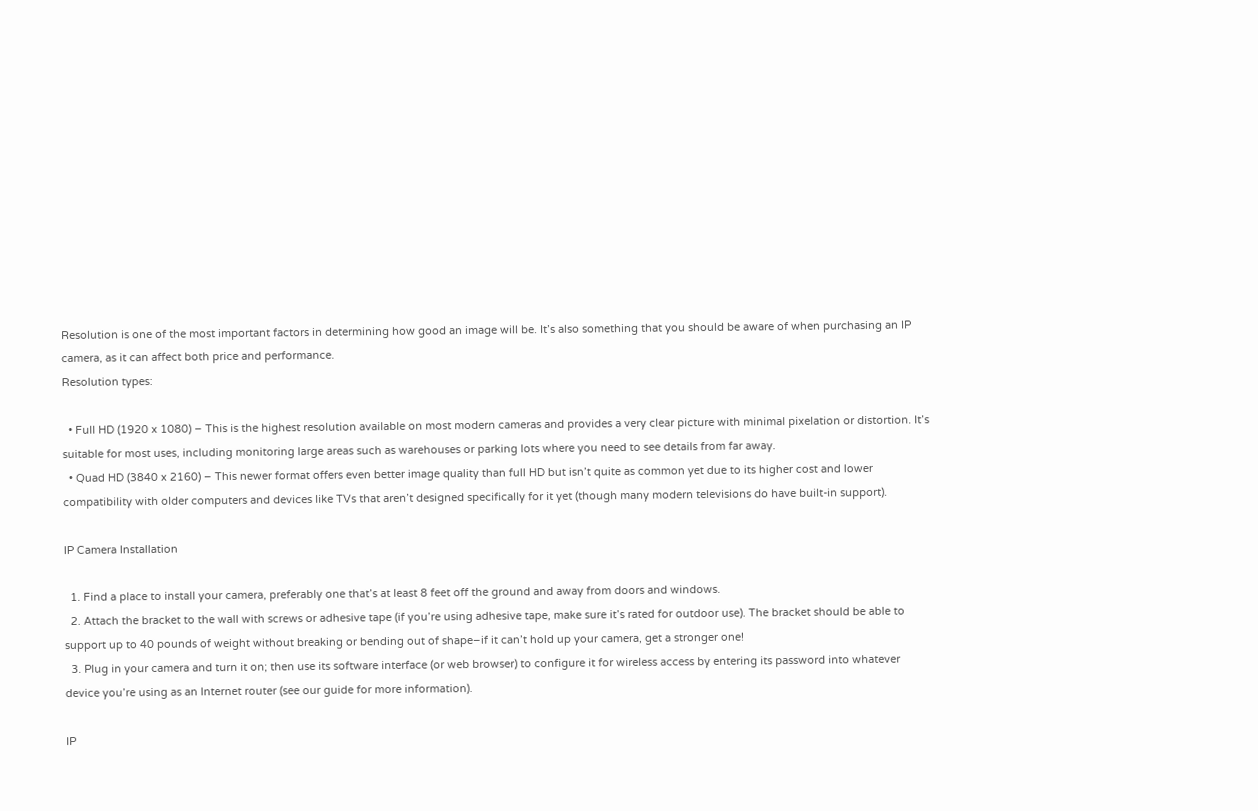Resolution is one of the most important factors in determining how good an image will be. It’s also something that you should be aware of when purchasing an IP camera, as it can affect both price and performance.
Resolution types:

  • Full HD (1920 x 1080) – This is the highest resolution available on most modern cameras and provides a very clear picture with minimal pixelation or distortion. It’s suitable for most uses, including monitoring large areas such as warehouses or parking lots where you need to see details from far away.
  • Quad HD (3840 x 2160) – This newer format offers even better image quality than full HD but isn’t quite as common yet due to its higher cost and lower compatibility with older computers and devices like TVs that aren’t designed specifically for it yet (though many modern televisions do have built-in support).

IP Camera Installation

  1. Find a place to install your camera, preferably one that’s at least 8 feet off the ground and away from doors and windows.
  2. Attach the bracket to the wall with screws or adhesive tape (if you’re using adhesive tape, make sure it’s rated for outdoor use). The bracket should be able to support up to 40 pounds of weight without breaking or bending out of shape–if it can’t hold up your camera, get a stronger one!
  3. Plug in your camera and turn it on; then use its software interface (or web browser) to configure it for wireless access by entering its password into whatever device you’re using as an Internet router (see our guide for more information).

IP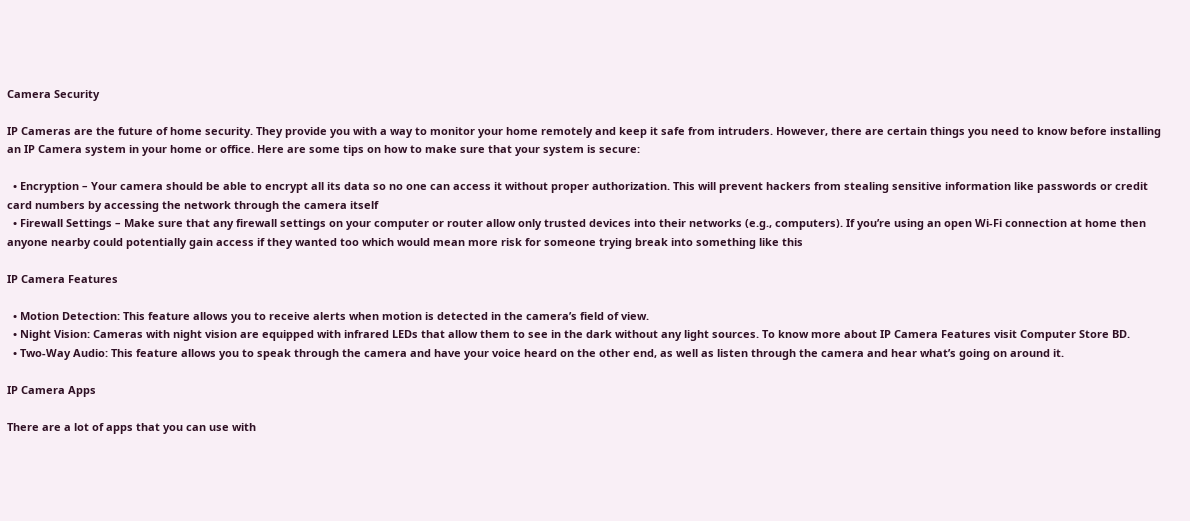Camera Security

IP Cameras are the future of home security. They provide you with a way to monitor your home remotely and keep it safe from intruders. However, there are certain things you need to know before installing an IP Camera system in your home or office. Here are some tips on how to make sure that your system is secure:

  • Encryption – Your camera should be able to encrypt all its data so no one can access it without proper authorization. This will prevent hackers from stealing sensitive information like passwords or credit card numbers by accessing the network through the camera itself
  • Firewall Settings – Make sure that any firewall settings on your computer or router allow only trusted devices into their networks (e.g., computers). If you’re using an open Wi-Fi connection at home then anyone nearby could potentially gain access if they wanted too which would mean more risk for someone trying break into something like this

IP Camera Features

  • Motion Detection: This feature allows you to receive alerts when motion is detected in the camera’s field of view.
  • Night Vision: Cameras with night vision are equipped with infrared LEDs that allow them to see in the dark without any light sources. To know more about IP Camera Features visit Computer Store BD.
  • Two-Way Audio: This feature allows you to speak through the camera and have your voice heard on the other end, as well as listen through the camera and hear what’s going on around it.

IP Camera Apps

There are a lot of apps that you can use with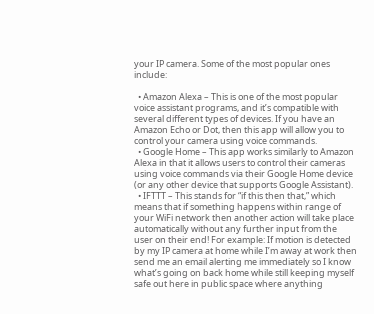your IP camera. Some of the most popular ones include:

  • Amazon Alexa – This is one of the most popular voice assistant programs, and it’s compatible with several different types of devices. If you have an Amazon Echo or Dot, then this app will allow you to control your camera using voice commands.
  • Google Home – This app works similarly to Amazon Alexa in that it allows users to control their cameras using voice commands via their Google Home device (or any other device that supports Google Assistant).
  • IFTTT – This stands for “if this then that,” which means that if something happens within range of your WiFi network then another action will take place automatically without any further input from the user on their end! For example: If motion is detected by my IP camera at home while I’m away at work then send me an email alerting me immediately so I know what’s going on back home while still keeping myself safe out here in public space where anything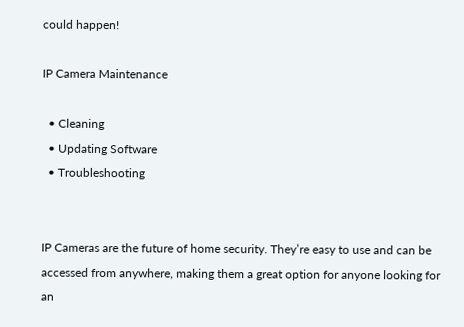could happen!

IP Camera Maintenance

  • Cleaning
  • Updating Software
  • Troubleshooting


IP Cameras are the future of home security. They’re easy to use and can be accessed from anywhere, making them a great option for anyone looking for an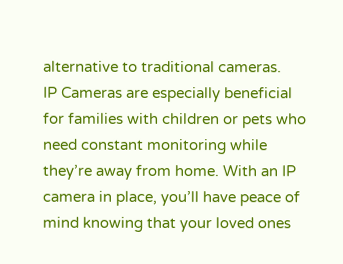alternative to traditional cameras.
IP Cameras are especially beneficial for families with children or pets who need constant monitoring while they’re away from home. With an IP camera in place, you’ll have peace of mind knowing that your loved ones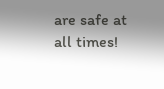are safe at all times!